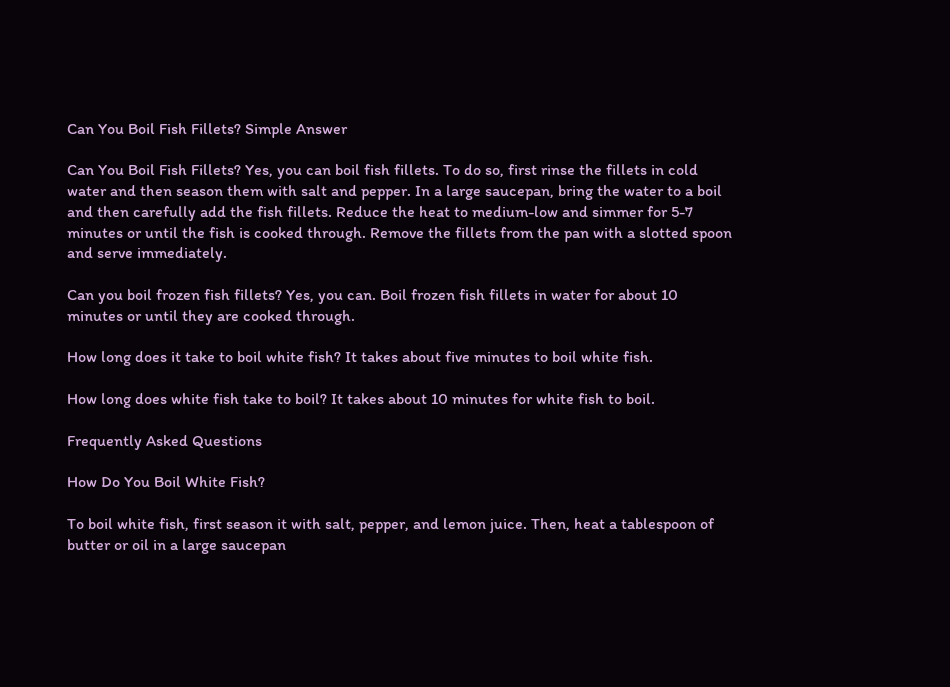Can You Boil Fish Fillets? Simple Answer

Can You Boil Fish Fillets? Yes, you can boil fish fillets. To do so, first rinse the fillets in cold water and then season them with salt and pepper. In a large saucepan, bring the water to a boil and then carefully add the fish fillets. Reduce the heat to medium-low and simmer for 5-7 minutes or until the fish is cooked through. Remove the fillets from the pan with a slotted spoon and serve immediately.

Can you boil frozen fish fillets? Yes, you can. Boil frozen fish fillets in water for about 10 minutes or until they are cooked through.

How long does it take to boil white fish? It takes about five minutes to boil white fish.

How long does white fish take to boil? It takes about 10 minutes for white fish to boil.

Frequently Asked Questions

How Do You Boil White Fish?

To boil white fish, first season it with salt, pepper, and lemon juice. Then, heat a tablespoon of butter or oil in a large saucepan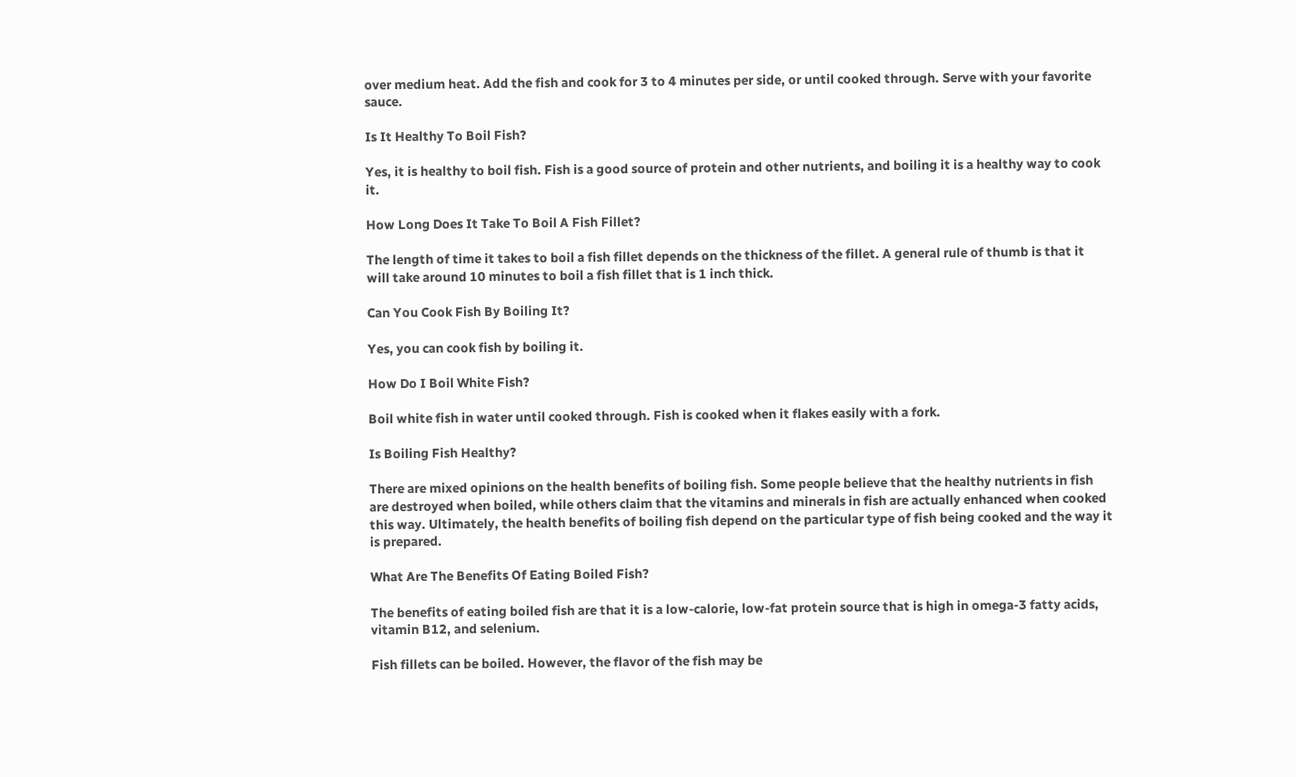over medium heat. Add the fish and cook for 3 to 4 minutes per side, or until cooked through. Serve with your favorite sauce.

Is It Healthy To Boil Fish?

Yes, it is healthy to boil fish. Fish is a good source of protein and other nutrients, and boiling it is a healthy way to cook it.

How Long Does It Take To Boil A Fish Fillet?

The length of time it takes to boil a fish fillet depends on the thickness of the fillet. A general rule of thumb is that it will take around 10 minutes to boil a fish fillet that is 1 inch thick.

Can You Cook Fish By Boiling It?

Yes, you can cook fish by boiling it.

How Do I Boil White Fish?

Boil white fish in water until cooked through. Fish is cooked when it flakes easily with a fork.

Is Boiling Fish Healthy?

There are mixed opinions on the health benefits of boiling fish. Some people believe that the healthy nutrients in fish are destroyed when boiled, while others claim that the vitamins and minerals in fish are actually enhanced when cooked this way. Ultimately, the health benefits of boiling fish depend on the particular type of fish being cooked and the way it is prepared.

What Are The Benefits Of Eating Boiled Fish?

The benefits of eating boiled fish are that it is a low-calorie, low-fat protein source that is high in omega-3 fatty acids, vitamin B12, and selenium.

Fish fillets can be boiled. However, the flavor of the fish may be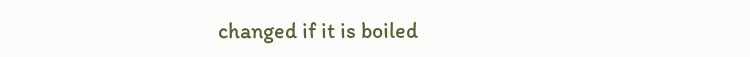changed if it is boiled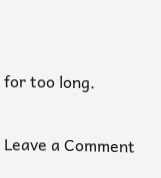for too long.

Leave a Comment